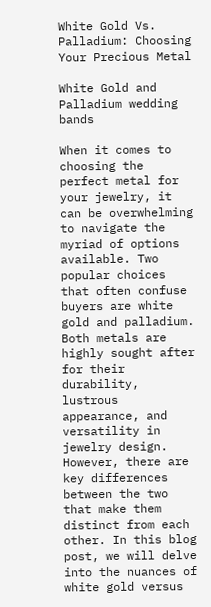White Gold Vs. Palladium: Choosing Your Precious Metal

White Gold and Palladium wedding bands

When it comes to choosing the perfect metal for your jewelry, it can be overwhelming to navigate the myriad of options available. Two popular choices that often confuse buyers are white gold and palladium. Both metals are highly sought after for their durability, lustrous appearance, and versatility in jewelry design. However, there are key differences between the two that make them distinct from each other. In this blog post, we will delve into the nuances of white gold versus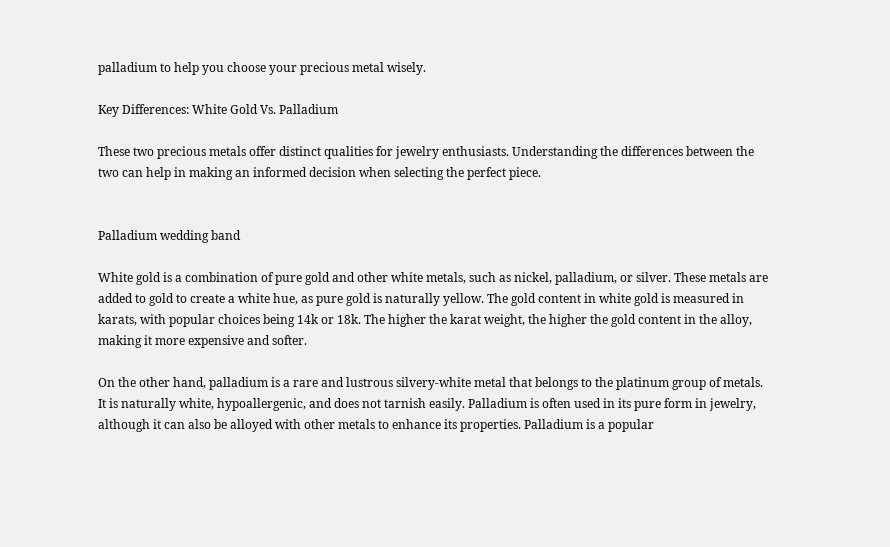palladium to help you choose your precious metal wisely.

Key Differences: White Gold Vs. Palladium

These two precious metals offer distinct qualities for jewelry enthusiasts. Understanding the differences between the two can help in making an informed decision when selecting the perfect piece.


Palladium wedding band

White gold is a combination of pure gold and other white metals, such as nickel, palladium, or silver. These metals are added to gold to create a white hue, as pure gold is naturally yellow. The gold content in white gold is measured in karats, with popular choices being 14k or 18k. The higher the karat weight, the higher the gold content in the alloy, making it more expensive and softer.

On the other hand, palladium is a rare and lustrous silvery-white metal that belongs to the platinum group of metals. It is naturally white, hypoallergenic, and does not tarnish easily. Palladium is often used in its pure form in jewelry, although it can also be alloyed with other metals to enhance its properties. Palladium is a popular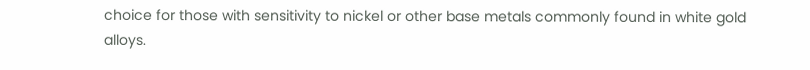choice for those with sensitivity to nickel or other base metals commonly found in white gold alloys.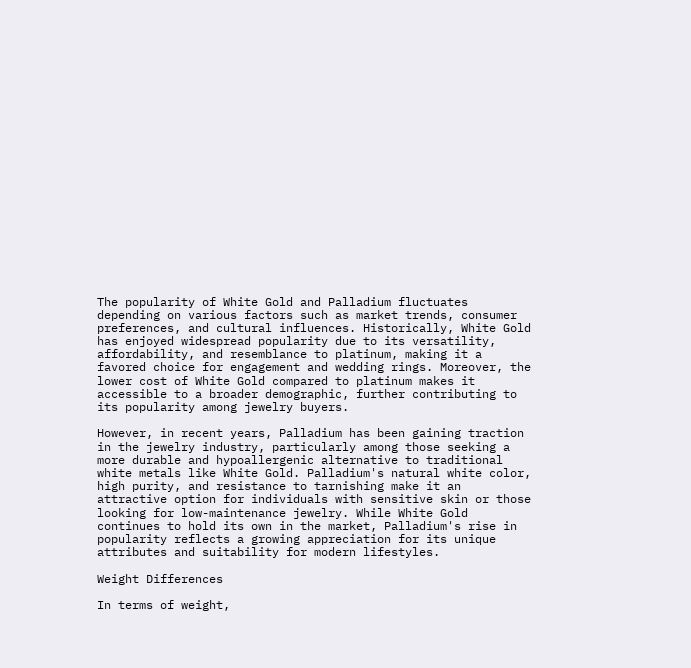The popularity of White Gold and Palladium fluctuates depending on various factors such as market trends, consumer preferences, and cultural influences. Historically, White Gold has enjoyed widespread popularity due to its versatility, affordability, and resemblance to platinum, making it a favored choice for engagement and wedding rings. Moreover, the lower cost of White Gold compared to platinum makes it accessible to a broader demographic, further contributing to its popularity among jewelry buyers.

However, in recent years, Palladium has been gaining traction in the jewelry industry, particularly among those seeking a more durable and hypoallergenic alternative to traditional white metals like White Gold. Palladium's natural white color, high purity, and resistance to tarnishing make it an attractive option for individuals with sensitive skin or those looking for low-maintenance jewelry. While White Gold continues to hold its own in the market, Palladium's rise in popularity reflects a growing appreciation for its unique attributes and suitability for modern lifestyles.

Weight Differences

In terms of weight,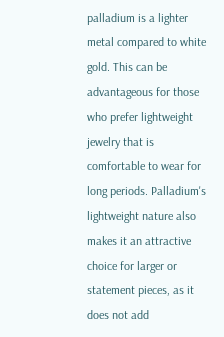palladium is a lighter metal compared to white gold. This can be advantageous for those who prefer lightweight jewelry that is comfortable to wear for long periods. Palladium's lightweight nature also makes it an attractive choice for larger or statement pieces, as it does not add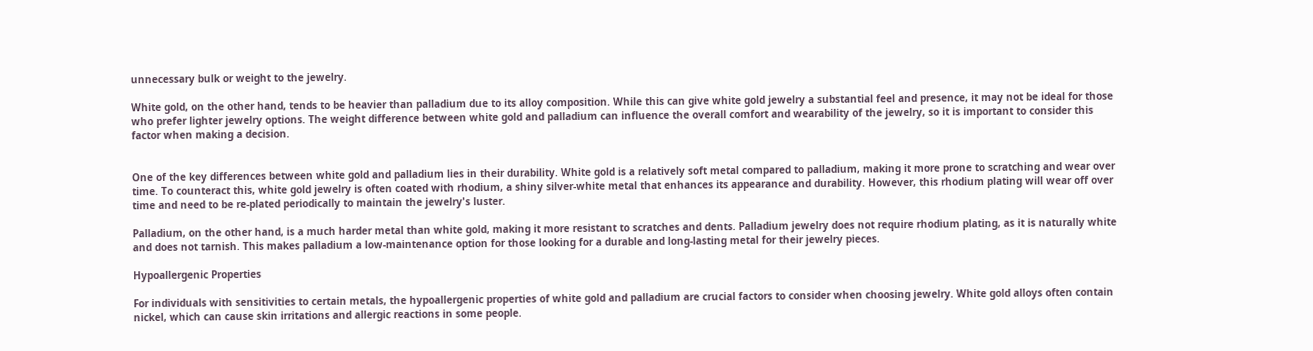unnecessary bulk or weight to the jewelry.

White gold, on the other hand, tends to be heavier than palladium due to its alloy composition. While this can give white gold jewelry a substantial feel and presence, it may not be ideal for those who prefer lighter jewelry options. The weight difference between white gold and palladium can influence the overall comfort and wearability of the jewelry, so it is important to consider this factor when making a decision.


One of the key differences between white gold and palladium lies in their durability. White gold is a relatively soft metal compared to palladium, making it more prone to scratching and wear over time. To counteract this, white gold jewelry is often coated with rhodium, a shiny silver-white metal that enhances its appearance and durability. However, this rhodium plating will wear off over time and need to be re-plated periodically to maintain the jewelry's luster.

Palladium, on the other hand, is a much harder metal than white gold, making it more resistant to scratches and dents. Palladium jewelry does not require rhodium plating, as it is naturally white and does not tarnish. This makes palladium a low-maintenance option for those looking for a durable and long-lasting metal for their jewelry pieces.

Hypoallergenic Properties

For individuals with sensitivities to certain metals, the hypoallergenic properties of white gold and palladium are crucial factors to consider when choosing jewelry. White gold alloys often contain nickel, which can cause skin irritations and allergic reactions in some people.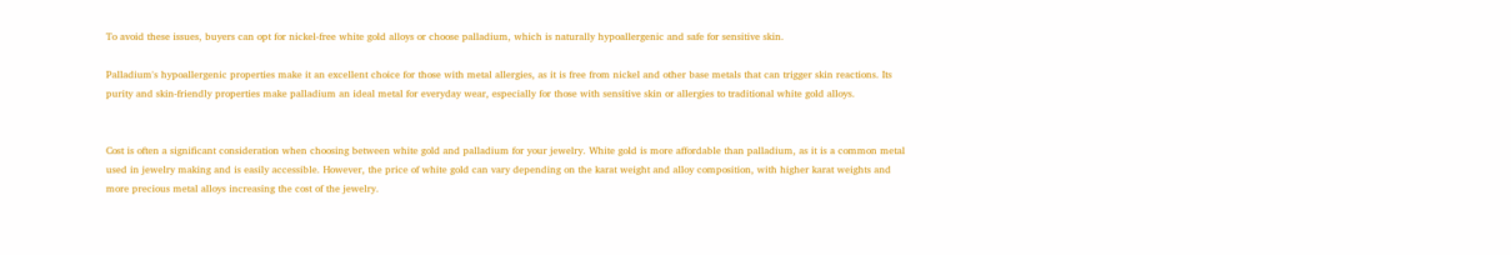To avoid these issues, buyers can opt for nickel-free white gold alloys or choose palladium, which is naturally hypoallergenic and safe for sensitive skin.

Palladium's hypoallergenic properties make it an excellent choice for those with metal allergies, as it is free from nickel and other base metals that can trigger skin reactions. Its purity and skin-friendly properties make palladium an ideal metal for everyday wear, especially for those with sensitive skin or allergies to traditional white gold alloys.


Cost is often a significant consideration when choosing between white gold and palladium for your jewelry. White gold is more affordable than palladium, as it is a common metal used in jewelry making and is easily accessible. However, the price of white gold can vary depending on the karat weight and alloy composition, with higher karat weights and more precious metal alloys increasing the cost of the jewelry.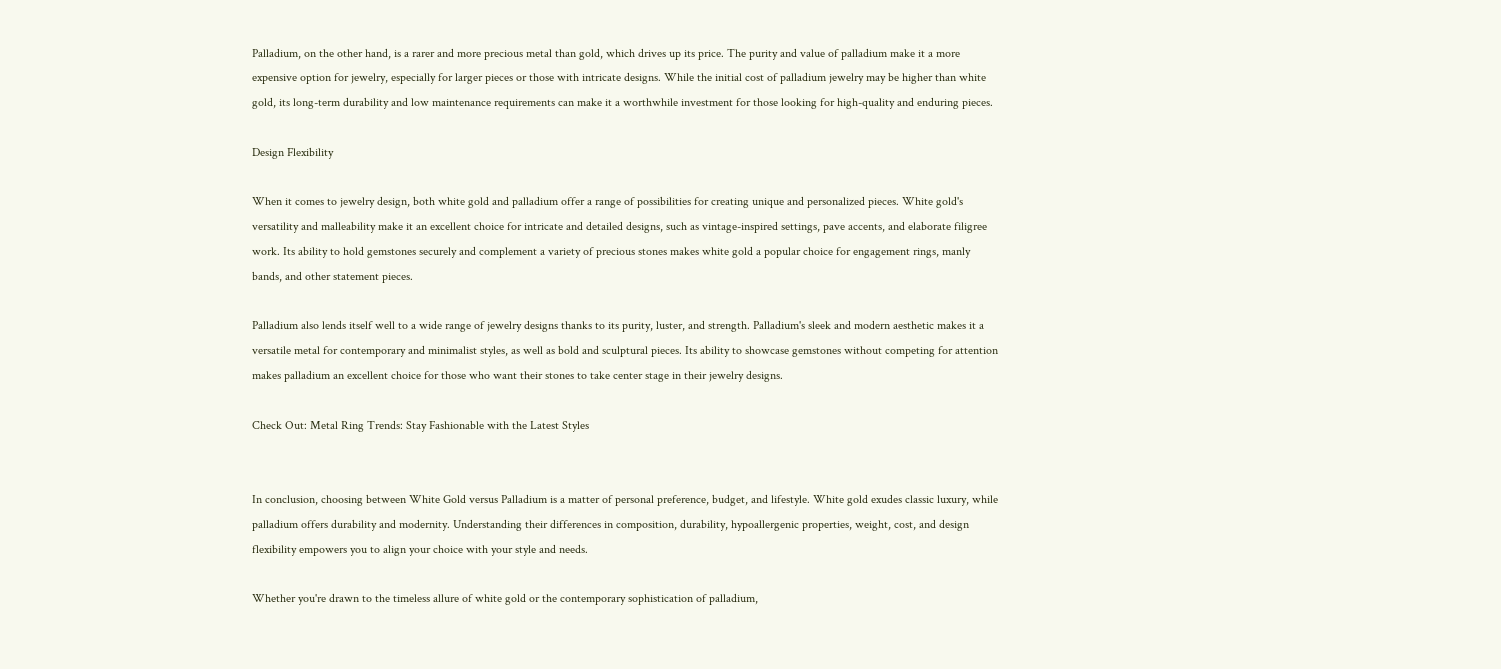Palladium, on the other hand, is a rarer and more precious metal than gold, which drives up its price. The purity and value of palladium make it a more expensive option for jewelry, especially for larger pieces or those with intricate designs. While the initial cost of palladium jewelry may be higher than white gold, its long-term durability and low maintenance requirements can make it a worthwhile investment for those looking for high-quality and enduring pieces.

Design Flexibility

When it comes to jewelry design, both white gold and palladium offer a range of possibilities for creating unique and personalized pieces. White gold's versatility and malleability make it an excellent choice for intricate and detailed designs, such as vintage-inspired settings, pave accents, and elaborate filigree work. Its ability to hold gemstones securely and complement a variety of precious stones makes white gold a popular choice for engagement rings, manly bands, and other statement pieces.

Palladium also lends itself well to a wide range of jewelry designs thanks to its purity, luster, and strength. Palladium's sleek and modern aesthetic makes it a versatile metal for contemporary and minimalist styles, as well as bold and sculptural pieces. Its ability to showcase gemstones without competing for attention makes palladium an excellent choice for those who want their stones to take center stage in their jewelry designs.

Check Out: Metal Ring Trends: Stay Fashionable with the Latest Styles


In conclusion, choosing between White Gold versus Palladium is a matter of personal preference, budget, and lifestyle. White gold exudes classic luxury, while palladium offers durability and modernity. Understanding their differences in composition, durability, hypoallergenic properties, weight, cost, and design flexibility empowers you to align your choice with your style and needs.

Whether you're drawn to the timeless allure of white gold or the contemporary sophistication of palladium,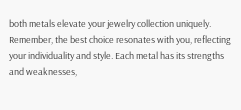both metals elevate your jewelry collection uniquely. Remember, the best choice resonates with you, reflecting your individuality and style. Each metal has its strengths and weaknesses,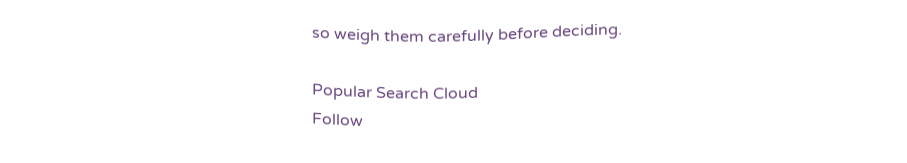so weigh them carefully before deciding.

Popular Search Cloud
Follow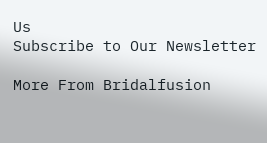Us
Subscribe to Our Newsletter

More From Bridalfusion